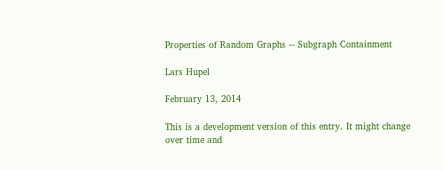Properties of Random Graphs -- Subgraph Containment

Lars Hupel

February 13, 2014

This is a development version of this entry. It might change over time and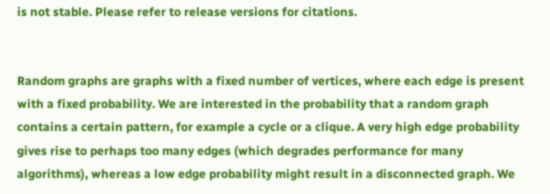is not stable. Please refer to release versions for citations.


Random graphs are graphs with a fixed number of vertices, where each edge is present with a fixed probability. We are interested in the probability that a random graph contains a certain pattern, for example a cycle or a clique. A very high edge probability gives rise to perhaps too many edges (which degrades performance for many algorithms), whereas a low edge probability might result in a disconnected graph. We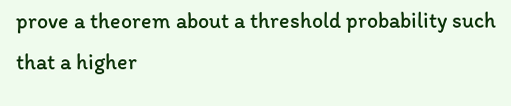prove a theorem about a threshold probability such that a higher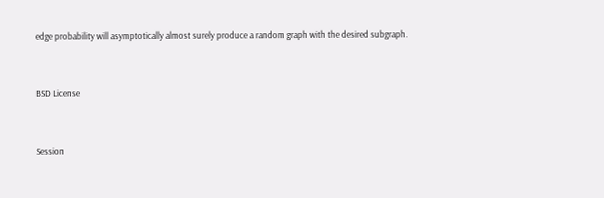edge probability will asymptotically almost surely produce a random graph with the desired subgraph.


BSD License


Session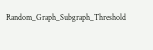Random_Graph_Subgraph_Threshold